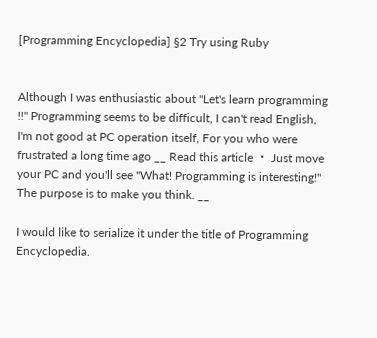[Programming Encyclopedia] §2 Try using Ruby


Although I was enthusiastic about "Let's learn programming !!" Programming seems to be difficult, I can't read English, I'm not good at PC operation itself, For you who were frustrated a long time ago __ Read this article ・ Just move your PC and you'll see "What! Programming is interesting!" The purpose is to make you think. __

I would like to serialize it under the title of Programming Encyclopedia.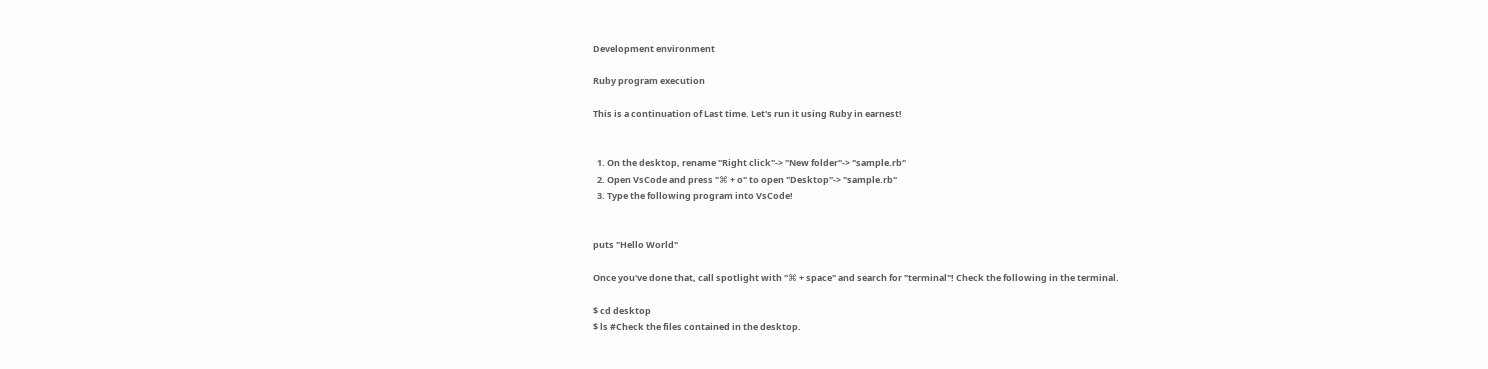Development environment

Ruby program execution

This is a continuation of Last time. Let's run it using Ruby in earnest!


  1. On the desktop, rename "Right click"-> "New folder"-> "sample.rb"
  2. Open VsCode and press "⌘ + o" to open "Desktop"-> "sample.rb"
  3. Type the following program into VsCode!


puts "Hello World"

Once you've done that, call spotlight with "⌘ + space" and search for "terminal"! Check the following in the terminal.

$ cd desktop
$ ls #Check the files contained in the desktop.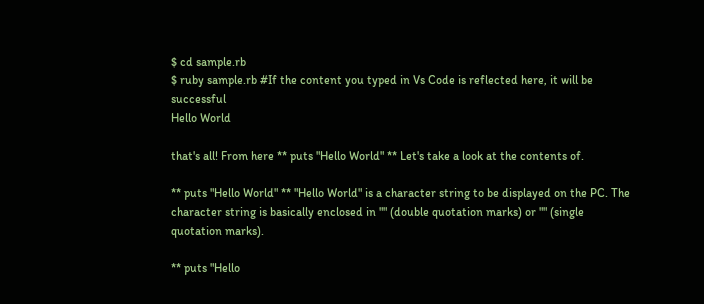$ cd sample.rb
$ ruby sample.rb #If the content you typed in Vs Code is reflected here, it will be successful
Hello World

that's all! From here ** puts "Hello World" ** Let's take a look at the contents of.

** puts "Hello World" ** "Hello World" is a character string to be displayed on the PC. The character string is basically enclosed in "" (double quotation marks) or "" (single quotation marks).

** puts "Hello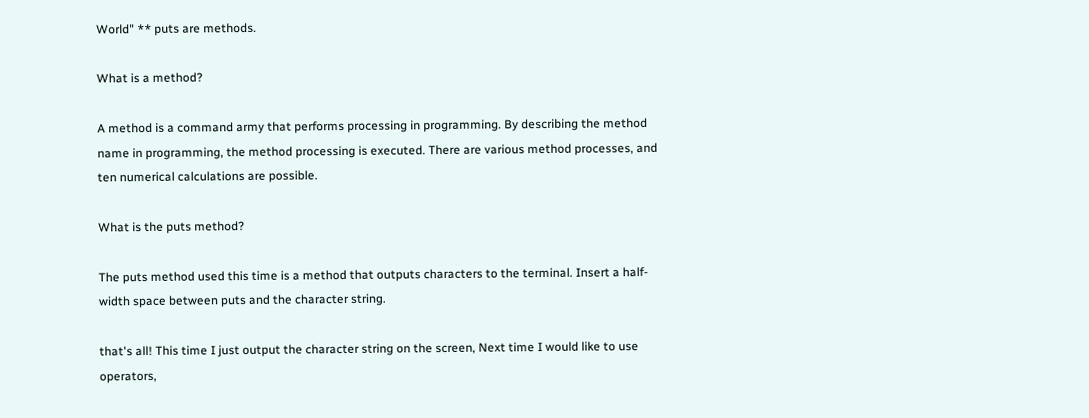World" ** puts are methods.

What is a method?

A method is a command army that performs processing in programming. By describing the method name in programming, the method processing is executed. There are various method processes, and ten numerical calculations are possible.

What is the puts method?

The puts method used this time is a method that outputs characters to the terminal. Insert a half-width space between puts and the character string.

that's all! This time I just output the character string on the screen, Next time I would like to use operators,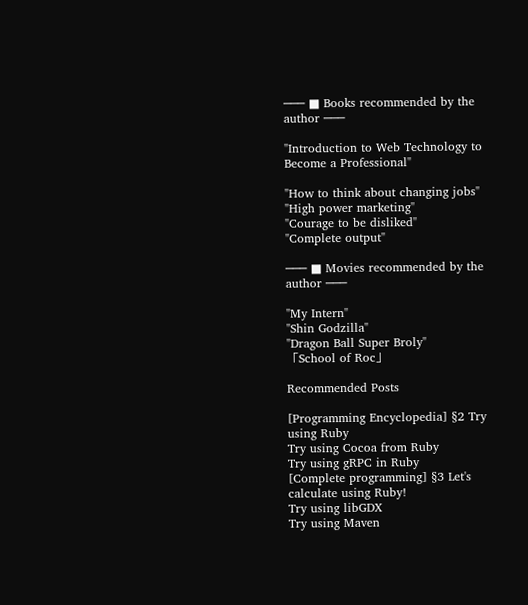─── ■ Books recommended by the author ───

"Introduction to Web Technology to Become a Professional"

"How to think about changing jobs"
"High power marketing"
"Courage to be disliked"
"Complete output"

─── ■ Movies recommended by the author ───

"My Intern"
"Shin Godzilla"
"Dragon Ball Super Broly"
「School of Roc」

Recommended Posts

[Programming Encyclopedia] §2 Try using Ruby
Try using Cocoa from Ruby
Try using gRPC in Ruby
[Complete programming] §3 Let's calculate using Ruby!
Try using libGDX
Try using Maven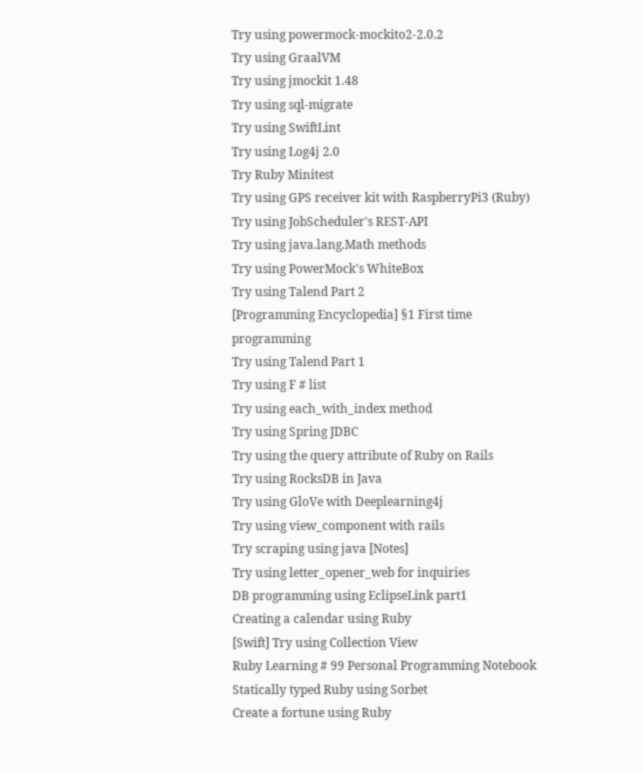Try using powermock-mockito2-2.0.2
Try using GraalVM
Try using jmockit 1.48
Try using sql-migrate
Try using SwiftLint
Try using Log4j 2.0
Try Ruby Minitest
Try using GPS receiver kit with RaspberryPi3 (Ruby)
Try using JobScheduler's REST-API
Try using java.lang.Math methods
Try using PowerMock's WhiteBox
Try using Talend Part 2
[Programming Encyclopedia] §1 First time programming
Try using Talend Part 1
Try using F # list
Try using each_with_index method
Try using Spring JDBC
Try using the query attribute of Ruby on Rails
Try using RocksDB in Java
Try using GloVe with Deeplearning4j
Try using view_component with rails
Try scraping using java [Notes]
Try using letter_opener_web for inquiries
DB programming using EclipseLink part1
Creating a calendar using Ruby
[Swift] Try using Collection View
Ruby Learning # 99 Personal Programming Notebook
Statically typed Ruby using Sorbet
Create a fortune using Ruby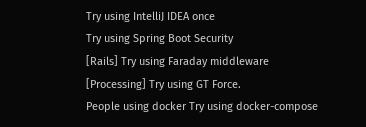Try using IntelliJ IDEA once
Try using Spring Boot Security
[Rails] Try using Faraday middleware
[Processing] Try using GT Force.
People using docker Try using docker-compose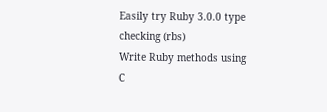Easily try Ruby 3.0.0 type checking (rbs)
Write Ruby methods using C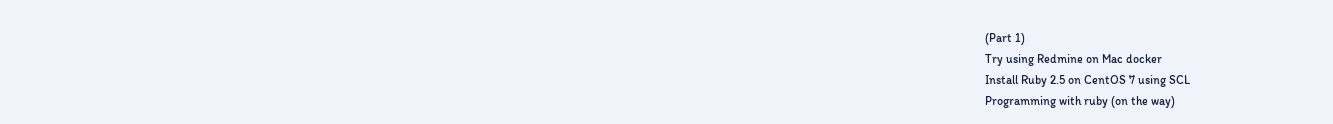(Part 1)
Try using Redmine on Mac docker
Install Ruby 2.5 on CentOS 7 using SCL
Programming with ruby (on the way)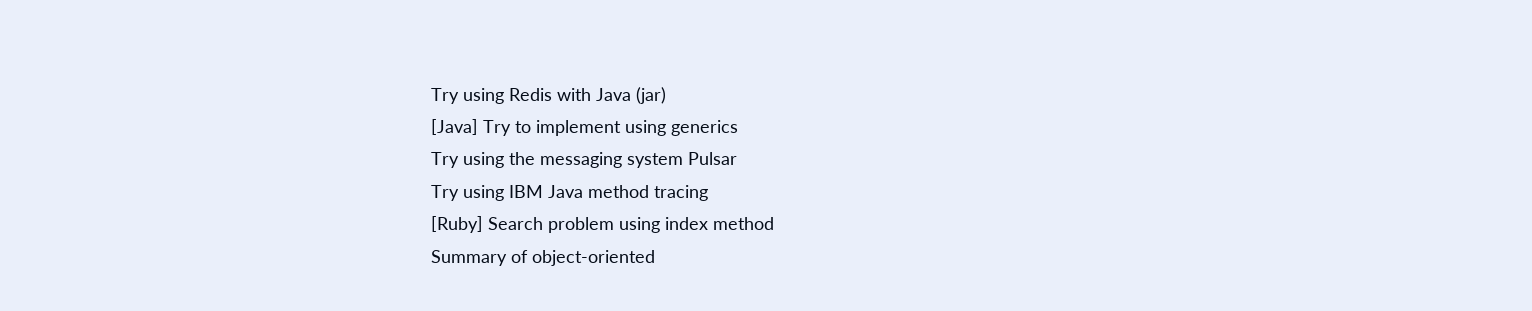Try using Redis with Java (jar)
[Java] Try to implement using generics
Try using the messaging system Pulsar
Try using IBM Java method tracing
[Ruby] Search problem using index method
Summary of object-oriented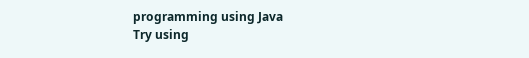programming using Java
Try using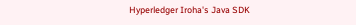Hyperledger Iroha's Java SDK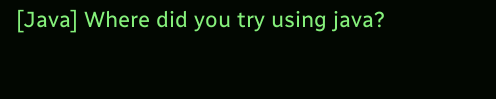[Java] Where did you try using java?